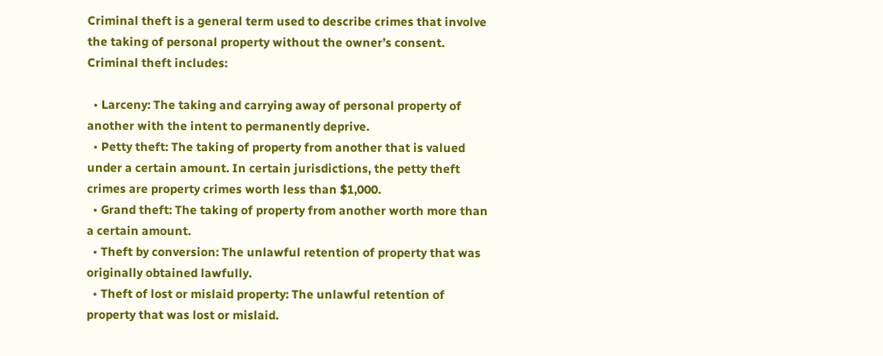Criminal theft is a general term used to describe crimes that involve the taking of personal property without the owner’s consent. Criminal theft includes:

  • Larceny: The taking and carrying away of personal property of another with the intent to permanently deprive.
  • Petty theft: The taking of property from another that is valued under a certain amount. In certain jurisdictions, the petty theft crimes are property crimes worth less than $1,000.
  • Grand theft: The taking of property from another worth more than a certain amount.
  • Theft by conversion: The unlawful retention of property that was originally obtained lawfully.
  • Theft of lost or mislaid property: The unlawful retention of property that was lost or mislaid.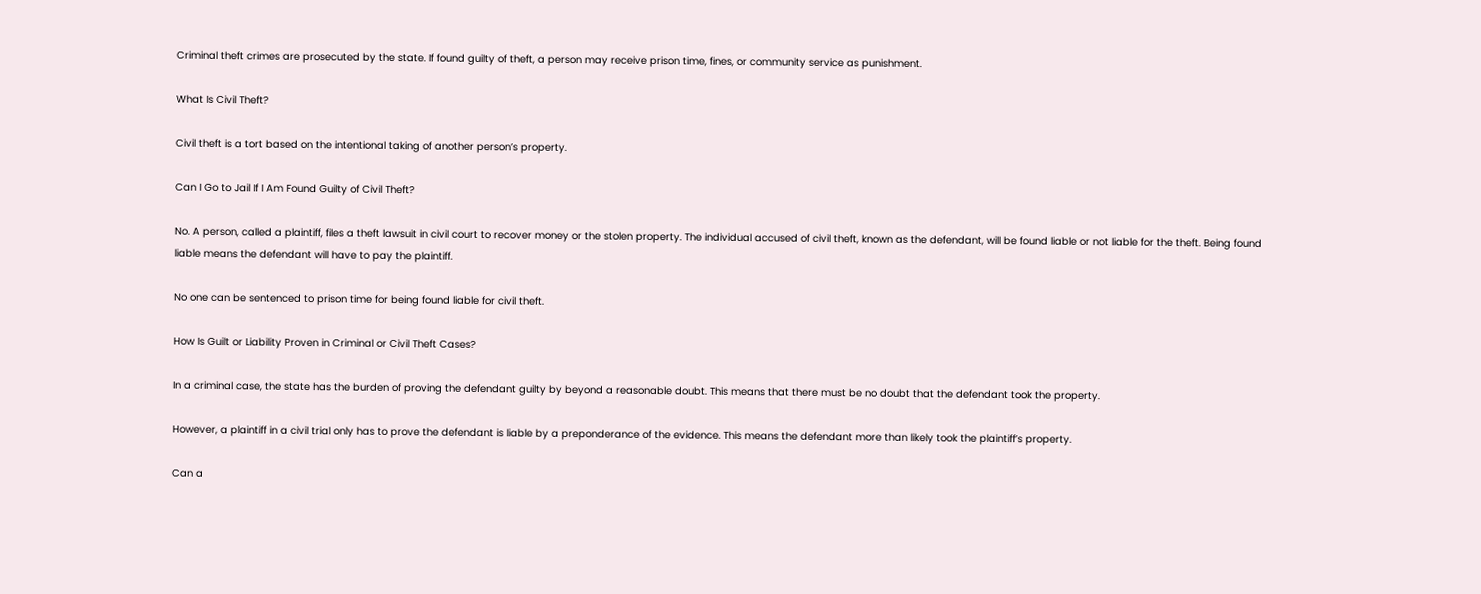Criminal theft crimes are prosecuted by the state. If found guilty of theft, a person may receive prison time, fines, or community service as punishment.

What Is Civil Theft?

Civil theft is a tort based on the intentional taking of another person’s property.

Can I Go to Jail If I Am Found Guilty of Civil Theft?

No. A person, called a plaintiff, files a theft lawsuit in civil court to recover money or the stolen property. The individual accused of civil theft, known as the defendant, will be found liable or not liable for the theft. Being found liable means the defendant will have to pay the plaintiff.

No one can be sentenced to prison time for being found liable for civil theft.

How Is Guilt or Liability Proven in Criminal or Civil Theft Cases?

In a criminal case, the state has the burden of proving the defendant guilty by beyond a reasonable doubt. This means that there must be no doubt that the defendant took the property.

However, a plaintiff in a civil trial only has to prove the defendant is liable by a preponderance of the evidence. This means the defendant more than likely took the plaintiff’s property.

Can a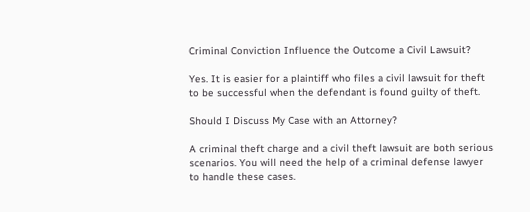Criminal Conviction Influence the Outcome a Civil Lawsuit?

Yes. It is easier for a plaintiff who files a civil lawsuit for theft to be successful when the defendant is found guilty of theft.

Should I Discuss My Case with an Attorney?

A criminal theft charge and a civil theft lawsuit are both serious scenarios. You will need the help of a criminal defense lawyer to handle these cases.